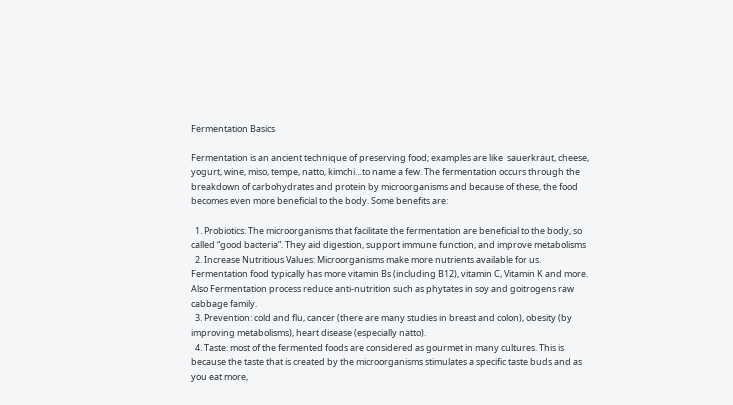Fermentation Basics

Fermentation is an ancient technique of preserving food; examples are like  sauerkraut, cheese, yogurt, wine, miso, tempe, natto, kimchi…to name a few. The fermentation occurs through the breakdown of carbohydrates and protein by microorganisms and because of these, the food becomes even more beneficial to the body. Some benefits are:

  1. Probiotics: The microorganisms that facilitate the fermentation are beneficial to the body, so called “good bacteria”. They aid digestion, support immune function, and improve metabolisms
  2. Increase Nutritious Values: Microorganisms make more nutrients available for us. Fermentation food typically has more vitamin Bs (including B12), vitamin C, Vitamin K and more. Also Fermentation process reduce anti-nutrition such as phytates in soy and goitrogens raw cabbage family.
  3. Prevention: cold and flu, cancer (there are many studies in breast and colon), obesity (by improving metabolisms), heart disease (especially natto).
  4. Taste: most of the fermented foods are considered as gourmet in many cultures. This is because the taste that is created by the microorganisms stimulates a specific taste buds and as you eat more,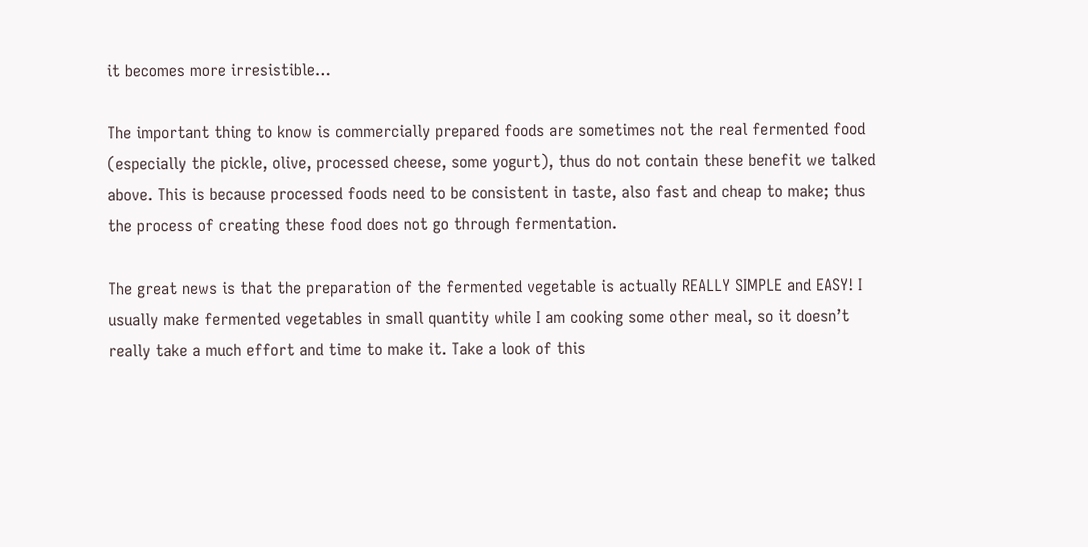it becomes more irresistible…

The important thing to know is commercially prepared foods are sometimes not the real fermented food (especially the pickle, olive, processed cheese, some yogurt), thus do not contain these benefit we talked above. This is because processed foods need to be consistent in taste, also fast and cheap to make; thus the process of creating these food does not go through fermentation.

The great news is that the preparation of the fermented vegetable is actually REALLY SIMPLE and EASY! I usually make fermented vegetables in small quantity while I am cooking some other meal, so it doesn’t really take a much effort and time to make it. Take a look of this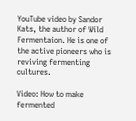YouTube video by Sandor Kats, the author of Wild Fermentaion. He is one of the active pioneers who is reviving fermenting cultures.

Video: How to make fermented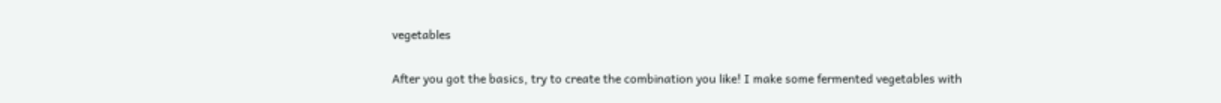vegetables

After you got the basics, try to create the combination you like! I make some fermented vegetables with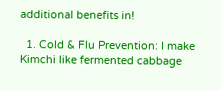additional benefits in!

  1. Cold & Flu Prevention: I make Kimchi like fermented cabbage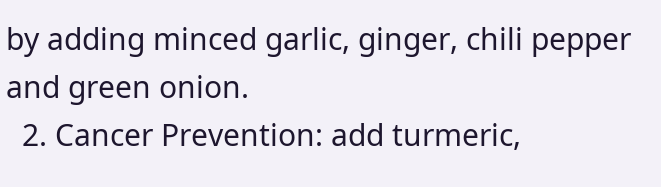by adding minced garlic, ginger, chili pepper and green onion.
  2. Cancer Prevention: add turmeric,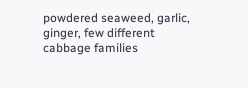powdered seaweed, garlic, ginger, few different cabbage families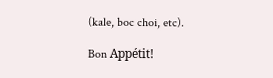(kale, boc choi, etc).

Bon Appétit!